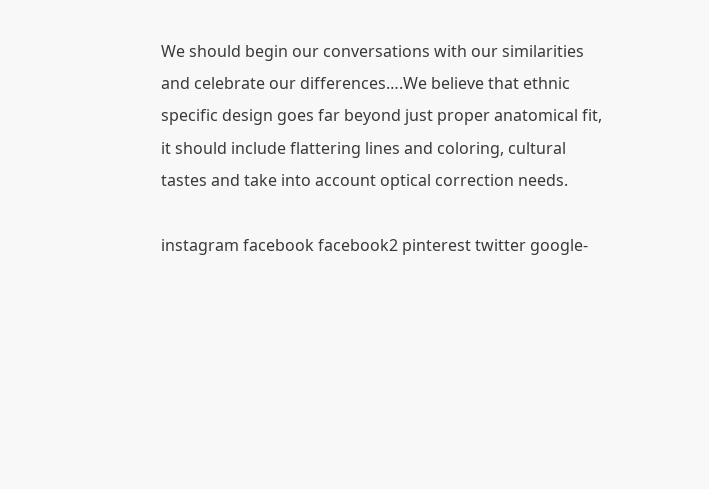We should begin our conversations with our similarities and celebrate our differences….We believe that ethnic specific design goes far beyond just proper anatomical fit, it should include flattering lines and coloring, cultural tastes and take into account optical correction needs.

instagram facebook facebook2 pinterest twitter google-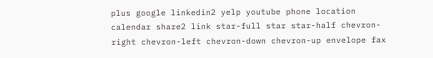plus google linkedin2 yelp youtube phone location calendar share2 link star-full star star-half chevron-right chevron-left chevron-down chevron-up envelope fax